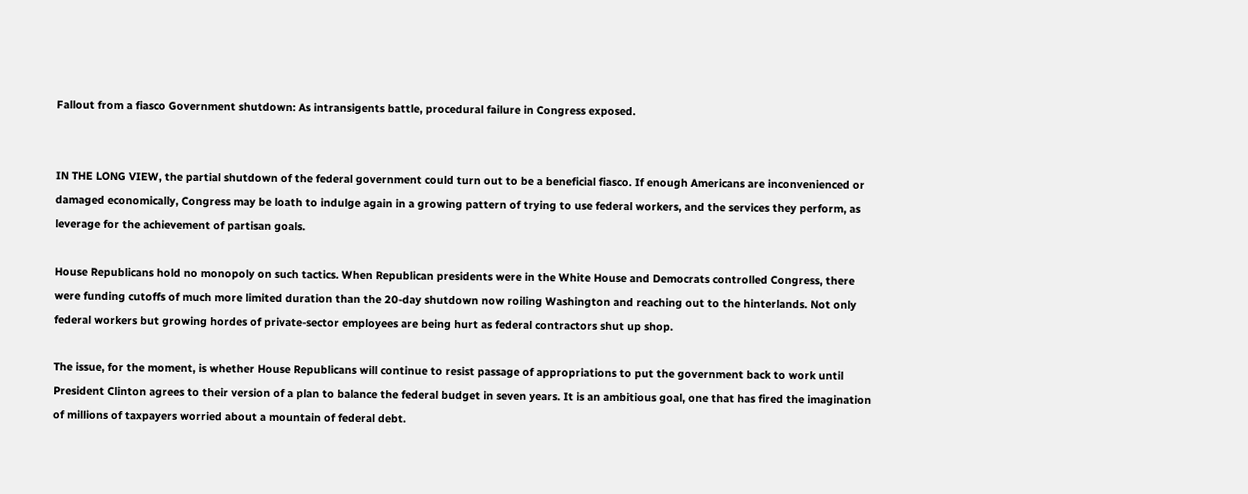Fallout from a fiasco Government shutdown: As intransigents battle, procedural failure in Congress exposed.


IN THE LONG VIEW, the partial shutdown of the federal government could turn out to be a beneficial fiasco. If enough Americans are inconvenienced or damaged economically, Congress may be loath to indulge again in a growing pattern of trying to use federal workers, and the services they perform, as leverage for the achievement of partisan goals.

House Republicans hold no monopoly on such tactics. When Republican presidents were in the White House and Democrats controlled Congress, there were funding cutoffs of much more limited duration than the 20-day shutdown now roiling Washington and reaching out to the hinterlands. Not only federal workers but growing hordes of private-sector employees are being hurt as federal contractors shut up shop.

The issue, for the moment, is whether House Republicans will continue to resist passage of appropriations to put the government back to work until President Clinton agrees to their version of a plan to balance the federal budget in seven years. It is an ambitious goal, one that has fired the imagination of millions of taxpayers worried about a mountain of federal debt.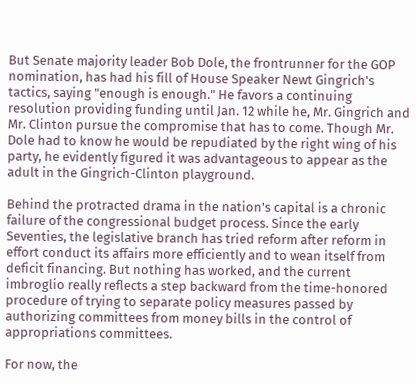But Senate majority leader Bob Dole, the frontrunner for the GOP nomination, has had his fill of House Speaker Newt Gingrich's tactics, saying "enough is enough." He favors a continuing resolution providing funding until Jan. 12 while he, Mr. Gingrich and Mr. Clinton pursue the compromise that has to come. Though Mr. Dole had to know he would be repudiated by the right wing of his party, he evidently figured it was advantageous to appear as the adult in the Gingrich-Clinton playground.

Behind the protracted drama in the nation's capital is a chronic failure of the congressional budget process. Since the early Seventies, the legislative branch has tried reform after reform in effort conduct its affairs more efficiently and to wean itself from deficit financing. But nothing has worked, and the current imbroglio really reflects a step backward from the time-honored procedure of trying to separate policy measures passed by authorizing committees from money bills in the control of appropriations committees.

For now, the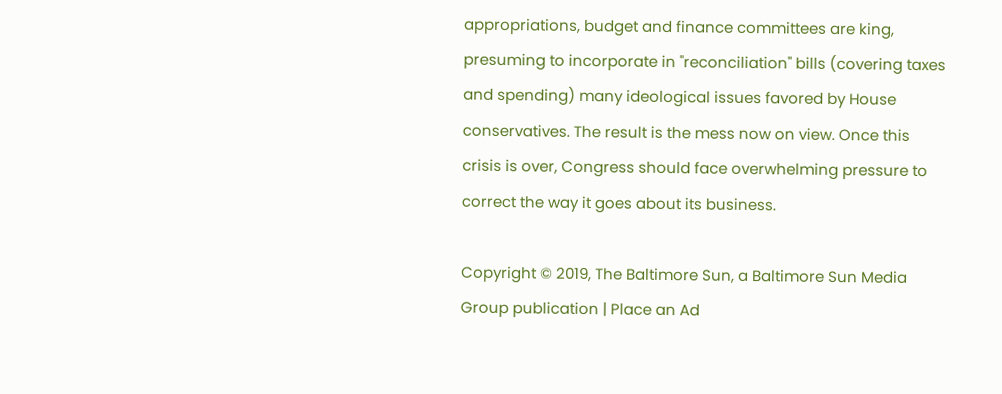appropriations, budget and finance committees are king, presuming to incorporate in "reconciliation" bills (covering taxes and spending) many ideological issues favored by House conservatives. The result is the mess now on view. Once this crisis is over, Congress should face overwhelming pressure to correct the way it goes about its business.

Copyright © 2019, The Baltimore Sun, a Baltimore Sun Media Group publication | Place an Ad